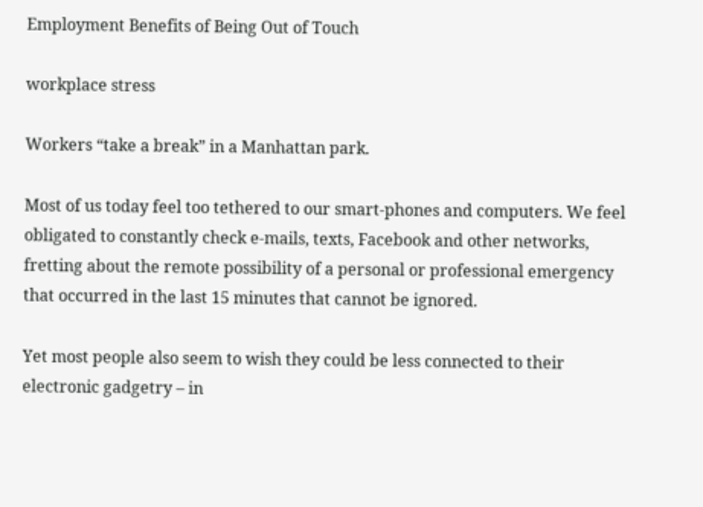Employment Benefits of Being Out of Touch

workplace stress

Workers “take a break” in a Manhattan park.

Most of us today feel too tethered to our smart-phones and computers. We feel obligated to constantly check e-mails, texts, Facebook and other networks, fretting about the remote possibility of a personal or professional emergency that occurred in the last 15 minutes that cannot be ignored.

Yet most people also seem to wish they could be less connected to their electronic gadgetry – in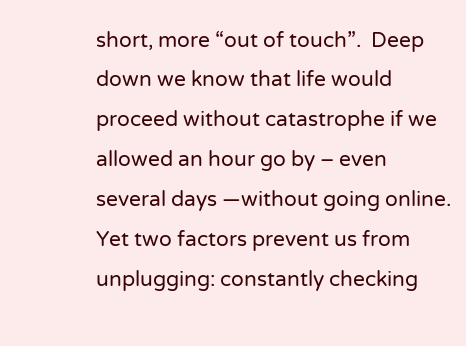short, more “out of touch”.  Deep down we know that life would proceed without catastrophe if we allowed an hour go by – even several days —without going online. Yet two factors prevent us from unplugging: constantly checking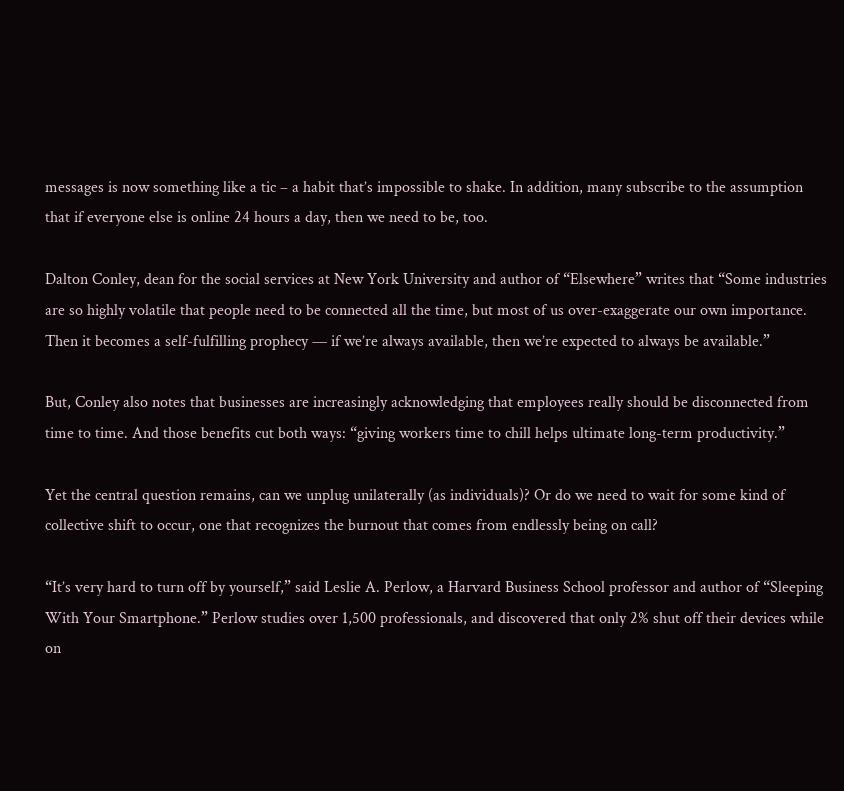messages is now something like a tic – a habit that’s impossible to shake. In addition, many subscribe to the assumption that if everyone else is online 24 hours a day, then we need to be, too.

Dalton Conley, dean for the social services at New York University and author of “Elsewhere” writes that “Some industries are so highly volatile that people need to be connected all the time, but most of us over-exaggerate our own importance. Then it becomes a self-fulfilling prophecy — if we’re always available, then we’re expected to always be available.”

But, Conley also notes that businesses are increasingly acknowledging that employees really should be disconnected from time to time. And those benefits cut both ways: “giving workers time to chill helps ultimate long-term productivity.”

Yet the central question remains, can we unplug unilaterally (as individuals)? Or do we need to wait for some kind of collective shift to occur, one that recognizes the burnout that comes from endlessly being on call?

“It’s very hard to turn off by yourself,” said Leslie A. Perlow, a Harvard Business School professor and author of “Sleeping With Your Smartphone.” Perlow studies over 1,500 professionals, and discovered that only 2% shut off their devices while on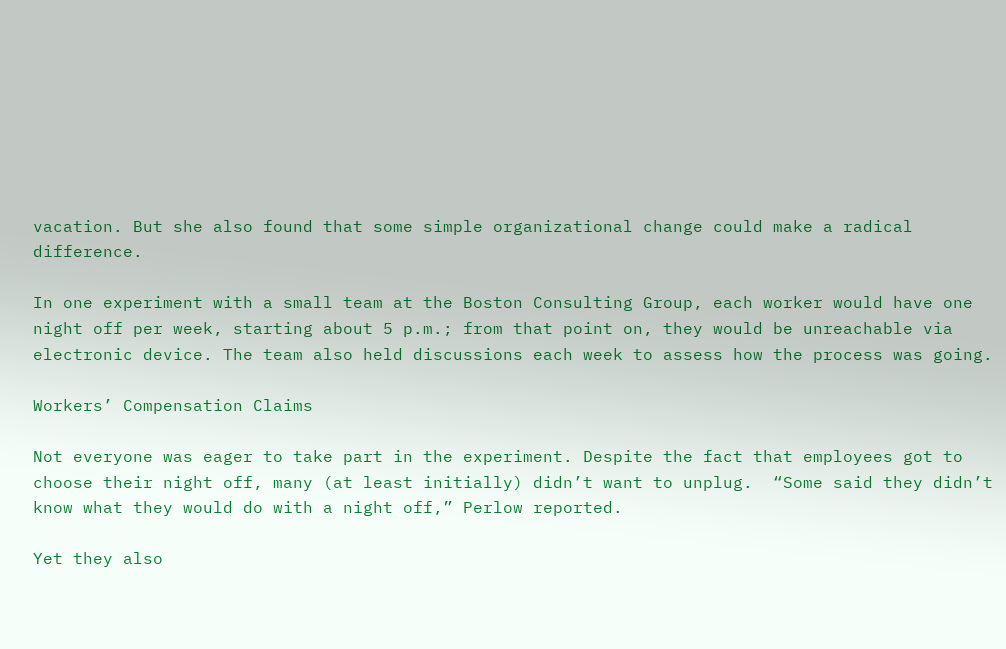vacation. But she also found that some simple organizational change could make a radical difference.

In one experiment with a small team at the Boston Consulting Group, each worker would have one night off per week, starting about 5 p.m.; from that point on, they would be unreachable via electronic device. The team also held discussions each week to assess how the process was going.

Workers’ Compensation Claims

Not everyone was eager to take part in the experiment. Despite the fact that employees got to choose their night off, many (at least initially) didn’t want to unplug.  “Some said they didn’t know what they would do with a night off,” Perlow reported.

Yet they also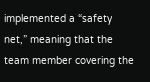implemented a “safety net,” meaning that the team member covering the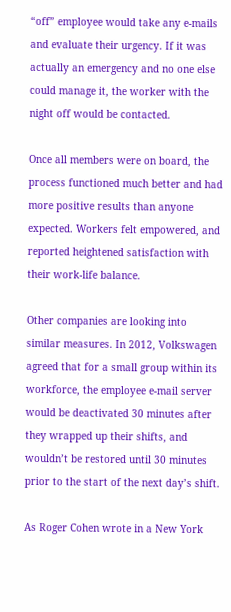“off” employee would take any e-mails and evaluate their urgency. If it was actually an emergency and no one else could manage it, the worker with the night off would be contacted.

Once all members were on board, the process functioned much better and had more positive results than anyone expected. Workers felt empowered, and reported heightened satisfaction with their work-life balance.

Other companies are looking into similar measures. In 2012, Volkswagen agreed that for a small group within its workforce, the employee e-mail server would be deactivated 30 minutes after they wrapped up their shifts, and wouldn’t be restored until 30 minutes prior to the start of the next day’s shift.

As Roger Cohen wrote in a New York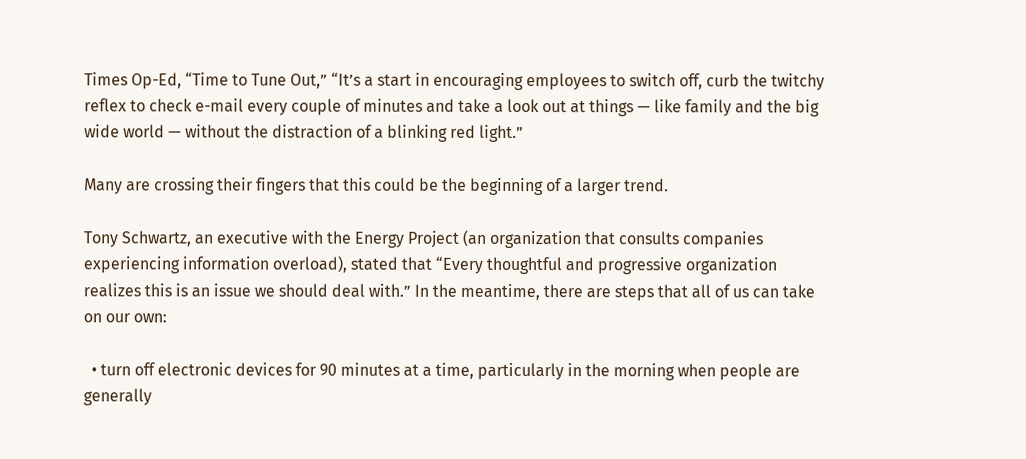Times Op-Ed, “Time to Tune Out,” “It’s a start in encouraging employees to switch off, curb the twitchy reflex to check e-mail every couple of minutes and take a look out at things — like family and the big wide world — without the distraction of a blinking red light.”

Many are crossing their fingers that this could be the beginning of a larger trend.

Tony Schwartz, an executive with the Energy Project (an organization that consults companies experiencing information overload), stated that “Every thoughtful and progressive organization realizes this is an issue we should deal with.” In the meantime, there are steps that all of us can take on our own:

  • turn off electronic devices for 90 minutes at a time, particularly in the morning when people are generally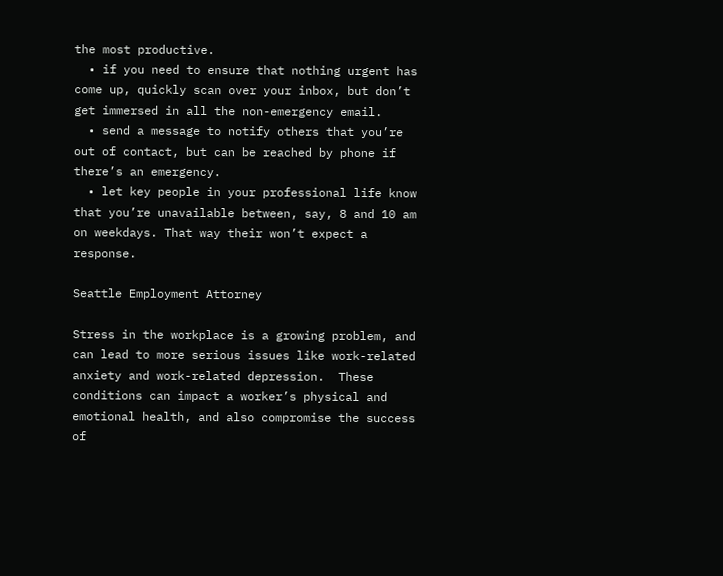the most productive.
  • if you need to ensure that nothing urgent has come up, quickly scan over your inbox, but don’t get immersed in all the non-emergency email.
  • send a message to notify others that you’re out of contact, but can be reached by phone if there’s an emergency.
  • let key people in your professional life know that you’re unavailable between, say, 8 and 10 am on weekdays. That way their won’t expect a response.

Seattle Employment Attorney

Stress in the workplace is a growing problem, and can lead to more serious issues like work-related anxiety and work-related depression.  These conditions can impact a worker’s physical and emotional health, and also compromise the success of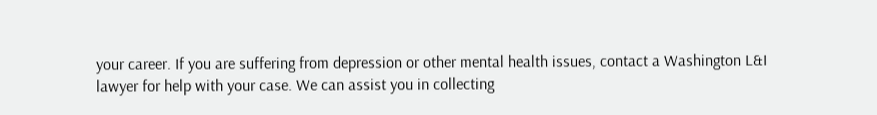your career. If you are suffering from depression or other mental health issues, contact a Washington L&I lawyer for help with your case. We can assist you in collecting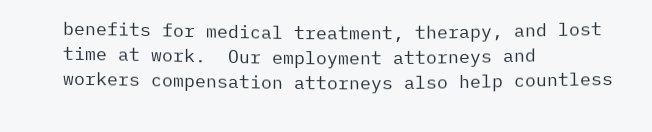benefits for medical treatment, therapy, and lost time at work.  Our employment attorneys and workers compensation attorneys also help countless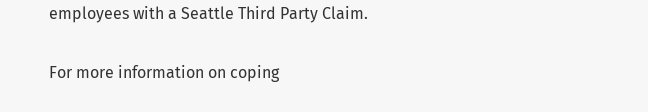employees with a Seattle Third Party Claim.

For more information on coping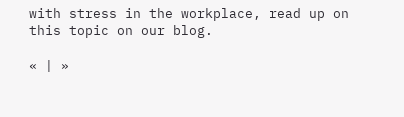with stress in the workplace, read up on this topic on our blog.

« | »